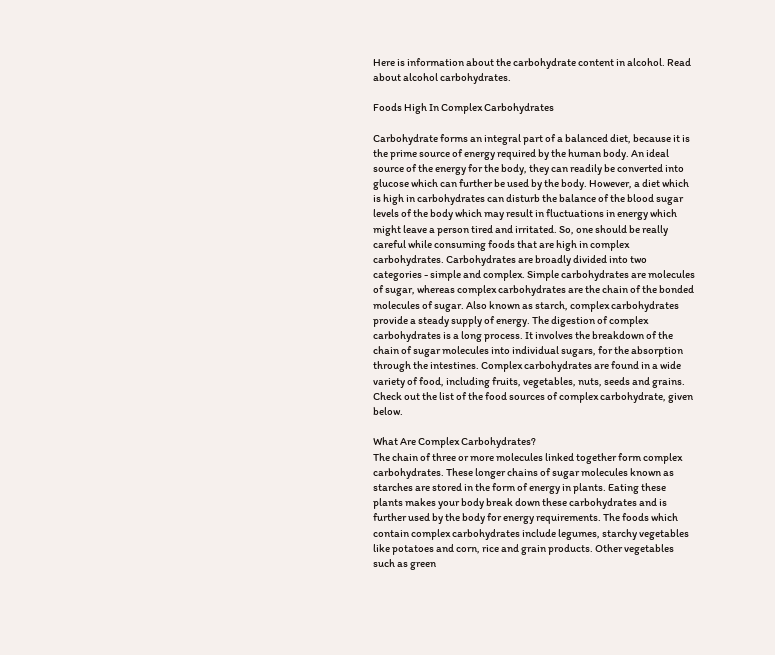Here is information about the carbohydrate content in alcohol. Read about alcohol carbohydrates.

Foods High In Complex Carbohydrates

Carbohydrate forms an integral part of a balanced diet, because it is the prime source of energy required by the human body. An ideal source of the energy for the body, they can readily be converted into glucose which can further be used by the body. However, a diet which is high in carbohydrates can disturb the balance of the blood sugar levels of the body which may result in fluctuations in energy which might leave a person tired and irritated. So, one should be really careful while consuming foods that are high in complex carbohydrates. Carbohydrates are broadly divided into two categories - simple and complex. Simple carbohydrates are molecules of sugar, whereas complex carbohydrates are the chain of the bonded molecules of sugar. Also known as starch, complex carbohydrates provide a steady supply of energy. The digestion of complex carbohydrates is a long process. It involves the breakdown of the chain of sugar molecules into individual sugars, for the absorption through the intestines. Complex carbohydrates are found in a wide variety of food, including fruits, vegetables, nuts, seeds and grains. Check out the list of the food sources of complex carbohydrate, given below.

What Are Complex Carbohydrates?
The chain of three or more molecules linked together form complex carbohydrates. These longer chains of sugar molecules known as starches are stored in the form of energy in plants. Eating these plants makes your body break down these carbohydrates and is further used by the body for energy requirements. The foods which contain complex carbohydrates include legumes, starchy vegetables like potatoes and corn, rice and grain products. Other vegetables such as green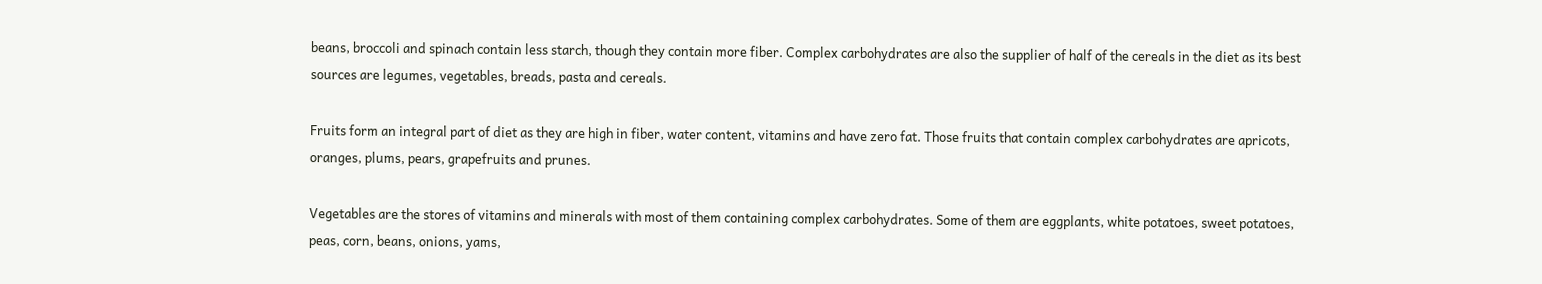beans, broccoli and spinach contain less starch, though they contain more fiber. Complex carbohydrates are also the supplier of half of the cereals in the diet as its best sources are legumes, vegetables, breads, pasta and cereals.

Fruits form an integral part of diet as they are high in fiber, water content, vitamins and have zero fat. Those fruits that contain complex carbohydrates are apricots, oranges, plums, pears, grapefruits and prunes.

Vegetables are the stores of vitamins and minerals with most of them containing complex carbohydrates. Some of them are eggplants, white potatoes, sweet potatoes, peas, corn, beans, onions, yams,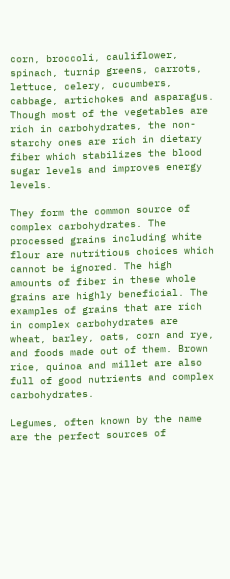corn, broccoli, cauliflower, spinach, turnip greens, carrots, lettuce, celery, cucumbers, cabbage, artichokes and asparagus. Though most of the vegetables are rich in carbohydrates, the non-starchy ones are rich in dietary fiber which stabilizes the blood sugar levels and improves energy levels.

They form the common source of complex carbohydrates. The processed grains including white flour are nutritious choices which cannot be ignored. The high amounts of fiber in these whole grains are highly beneficial. The examples of grains that are rich in complex carbohydrates are wheat, barley, oats, corn and rye, and foods made out of them. Brown rice, quinoa and millet are also full of good nutrients and complex carbohydrates.

Legumes, often known by the name are the perfect sources of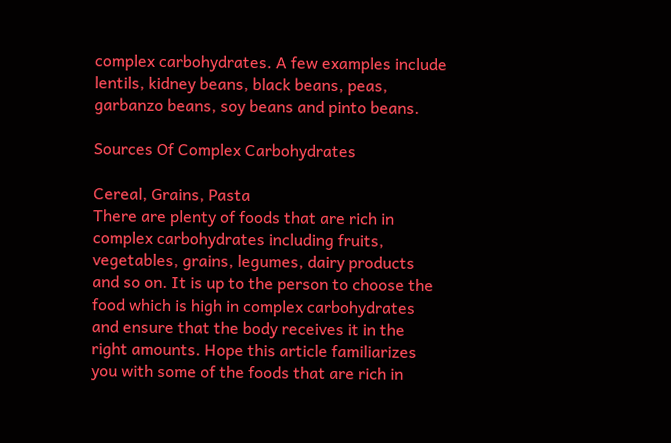complex carbohydrates. A few examples include lentils, kidney beans, black beans, peas, garbanzo beans, soy beans and pinto beans.

Sources Of Complex Carbohydrates

Cereal, Grains, Pasta
There are plenty of foods that are rich in complex carbohydrates including fruits, vegetables, grains, legumes, dairy products and so on. It is up to the person to choose the food which is high in complex carbohydrates and ensure that the body receives it in the right amounts. Hope this article familiarizes you with some of the foods that are rich in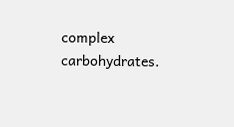complex carbohydrates.